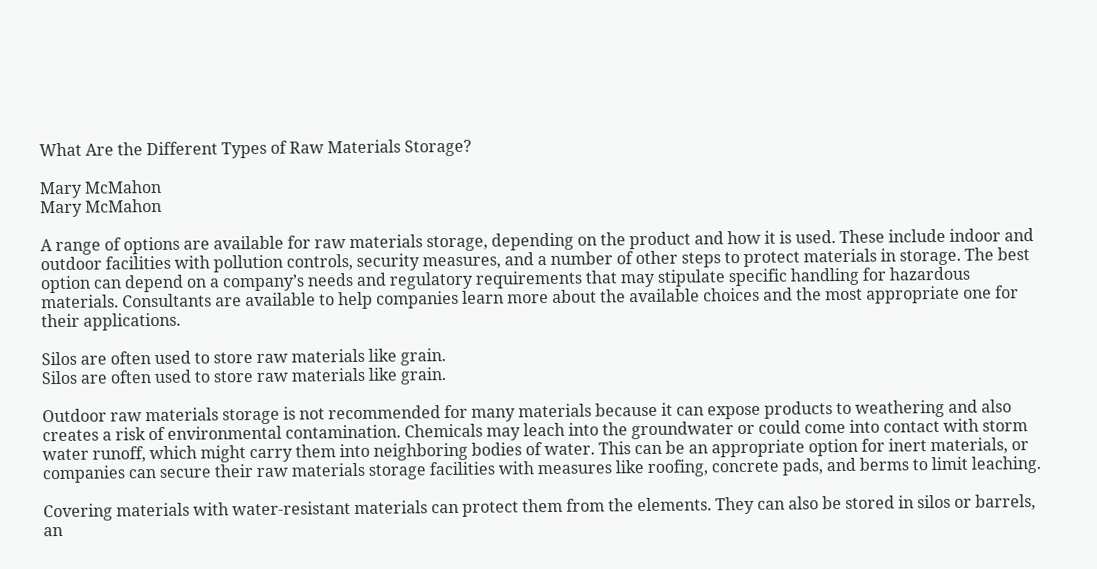What Are the Different Types of Raw Materials Storage?

Mary McMahon
Mary McMahon

A range of options are available for raw materials storage, depending on the product and how it is used. These include indoor and outdoor facilities with pollution controls, security measures, and a number of other steps to protect materials in storage. The best option can depend on a company’s needs and regulatory requirements that may stipulate specific handling for hazardous materials. Consultants are available to help companies learn more about the available choices and the most appropriate one for their applications.

Silos are often used to store raw materials like grain.
Silos are often used to store raw materials like grain.

Outdoor raw materials storage is not recommended for many materials because it can expose products to weathering and also creates a risk of environmental contamination. Chemicals may leach into the groundwater or could come into contact with storm water runoff, which might carry them into neighboring bodies of water. This can be an appropriate option for inert materials, or companies can secure their raw materials storage facilities with measures like roofing, concrete pads, and berms to limit leaching.

Covering materials with water-resistant materials can protect them from the elements. They can also be stored in silos or barrels, an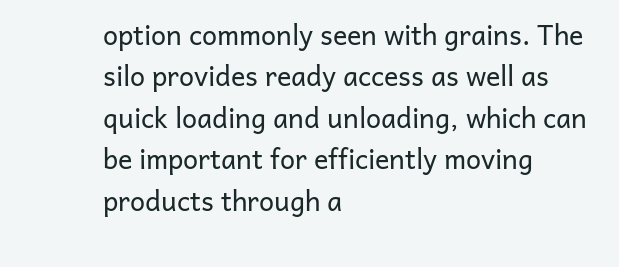option commonly seen with grains. The silo provides ready access as well as quick loading and unloading, which can be important for efficiently moving products through a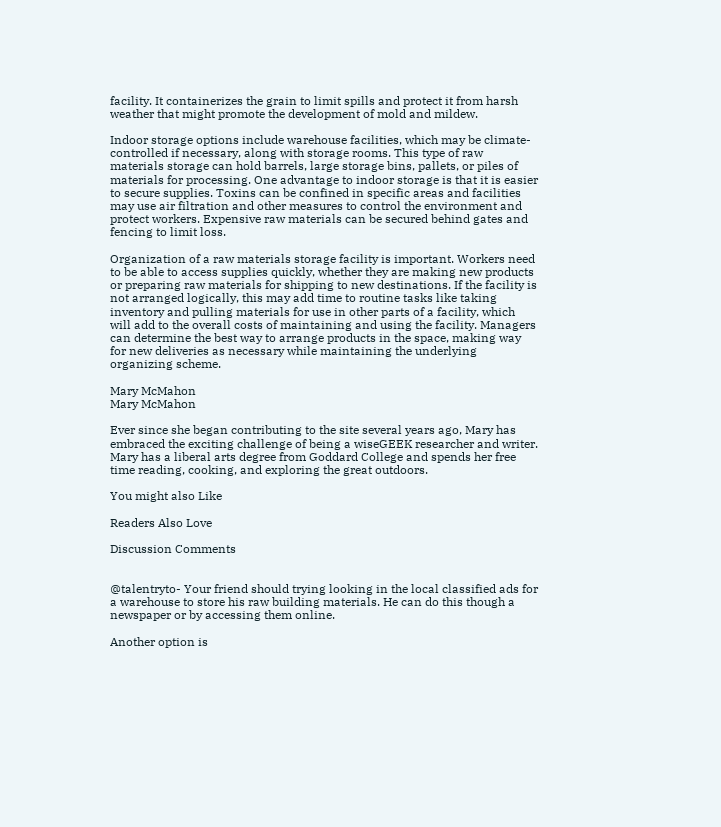facility. It containerizes the grain to limit spills and protect it from harsh weather that might promote the development of mold and mildew.

Indoor storage options include warehouse facilities, which may be climate-controlled if necessary, along with storage rooms. This type of raw materials storage can hold barrels, large storage bins, pallets, or piles of materials for processing. One advantage to indoor storage is that it is easier to secure supplies. Toxins can be confined in specific areas and facilities may use air filtration and other measures to control the environment and protect workers. Expensive raw materials can be secured behind gates and fencing to limit loss.

Organization of a raw materials storage facility is important. Workers need to be able to access supplies quickly, whether they are making new products or preparing raw materials for shipping to new destinations. If the facility is not arranged logically, this may add time to routine tasks like taking inventory and pulling materials for use in other parts of a facility, which will add to the overall costs of maintaining and using the facility. Managers can determine the best way to arrange products in the space, making way for new deliveries as necessary while maintaining the underlying organizing scheme.

Mary McMahon
Mary McMahon

Ever since she began contributing to the site several years ago, Mary has embraced the exciting challenge of being a wiseGEEK researcher and writer. Mary has a liberal arts degree from Goddard College and spends her free time reading, cooking, and exploring the great outdoors.

You might also Like

Readers Also Love

Discussion Comments


@talentryto- Your friend should trying looking in the local classified ads for a warehouse to store his raw building materials. He can do this though a newspaper or by accessing them online.

Another option is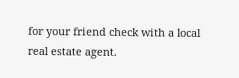for your friend check with a local real estate agent.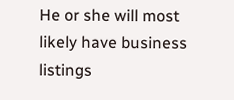He or she will most likely have business listings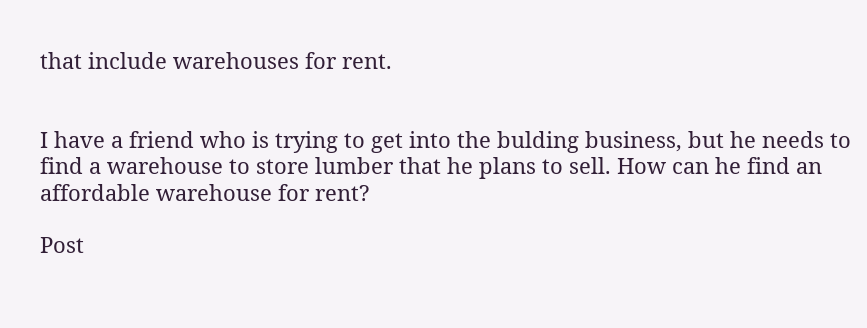that include warehouses for rent.


I have a friend who is trying to get into the bulding business, but he needs to find a warehouse to store lumber that he plans to sell. How can he find an affordable warehouse for rent?

Post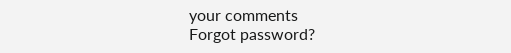your comments
Forgot password?